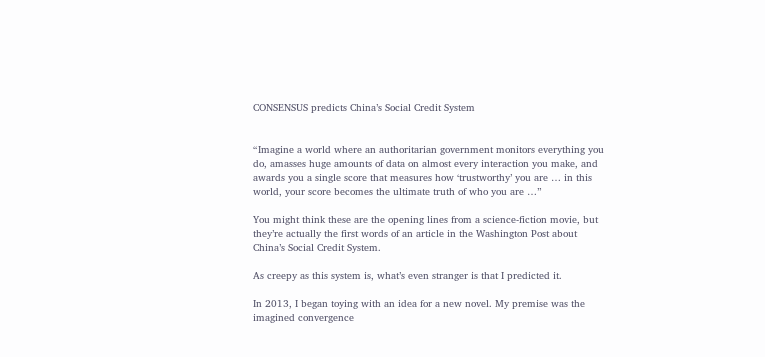CONSENSUS predicts China’s Social Credit System


“Imagine a world where an authoritarian government monitors everything you do, amasses huge amounts of data on almost every interaction you make, and awards you a single score that measures how ‘trustworthy’ you are … in this world, your score becomes the ultimate truth of who you are …”

You might think these are the opening lines from a science-fiction movie, but they’re actually the first words of an article in the Washington Post about China’s Social Credit System.

As creepy as this system is, what’s even stranger is that I predicted it.

In 2013, I began toying with an idea for a new novel. My premise was the imagined convergence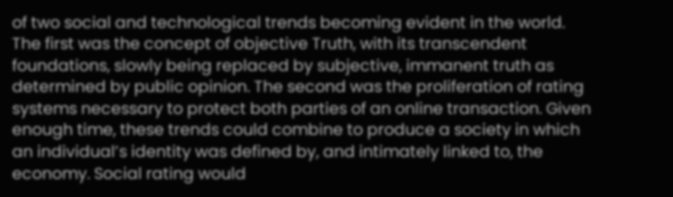of two social and technological trends becoming evident in the world. The first was the concept of objective Truth, with its transcendent foundations, slowly being replaced by subjective, immanent truth as determined by public opinion. The second was the proliferation of rating systems necessary to protect both parties of an online transaction. Given enough time, these trends could combine to produce a society in which an individual’s identity was defined by, and intimately linked to, the economy. Social rating would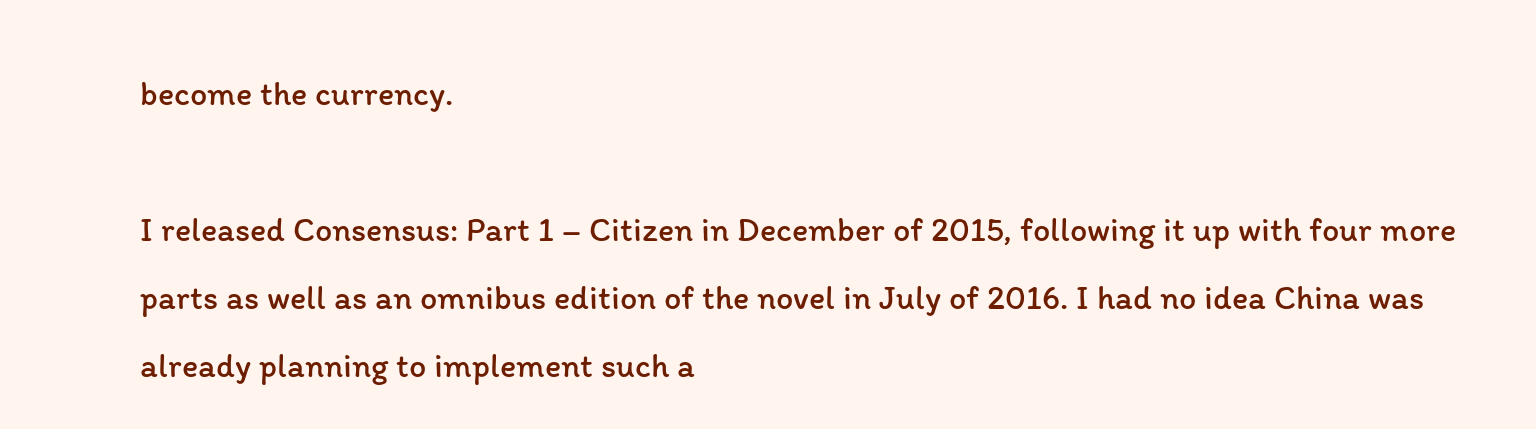become the currency.

I released Consensus: Part 1 – Citizen in December of 2015, following it up with four more parts as well as an omnibus edition of the novel in July of 2016. I had no idea China was already planning to implement such a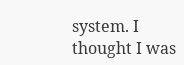system. I thought I was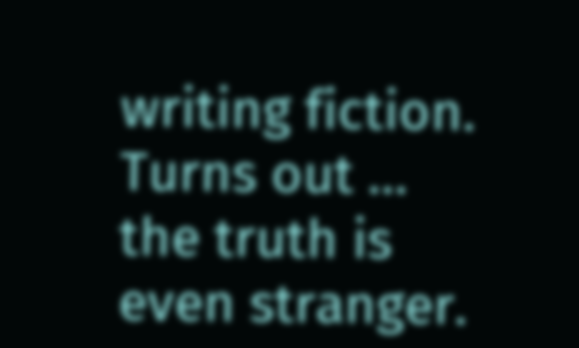writing fiction. Turns out … the truth is even stranger.